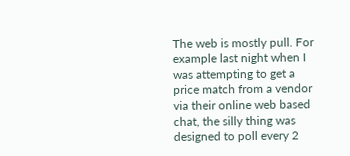The web is mostly pull. For example last night when I was attempting to get a price match from a vendor via their online web based chat, the silly thing was designed to poll every 2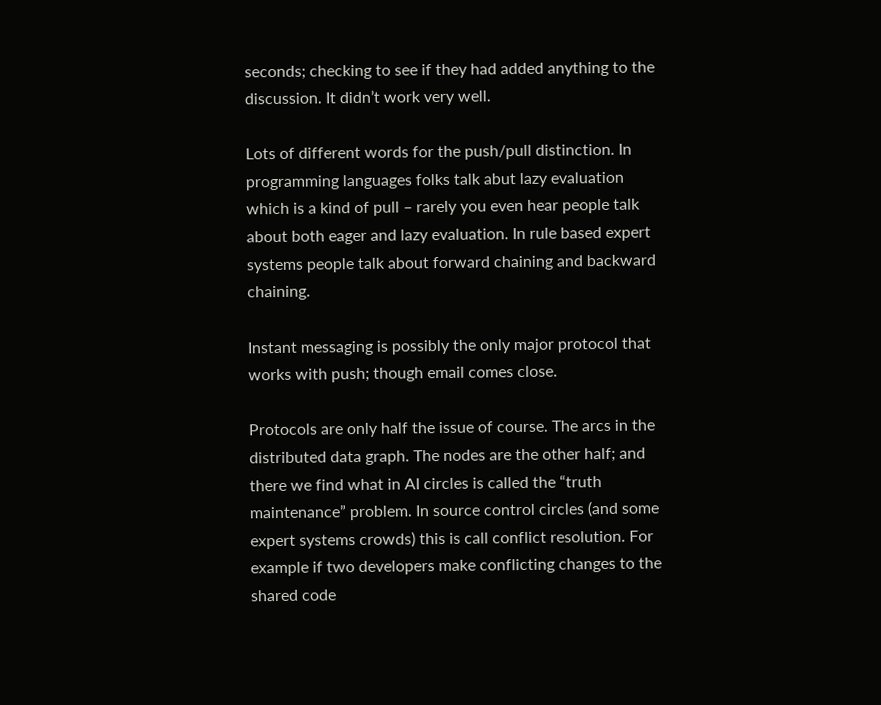seconds; checking to see if they had added anything to the discussion. It didn’t work very well.

Lots of different words for the push/pull distinction. In programming languages folks talk abut lazy evaluation which is a kind of pull – rarely you even hear people talk about both eager and lazy evaluation. In rule based expert systems people talk about forward chaining and backward chaining.

Instant messaging is possibly the only major protocol that works with push; though email comes close.

Protocols are only half the issue of course. The arcs in the distributed data graph. The nodes are the other half; and there we find what in AI circles is called the “truth maintenance” problem. In source control circles (and some expert systems crowds) this is call conflict resolution. For example if two developers make conflicting changes to the shared code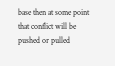base then at some point that conflict will be pushed or pulled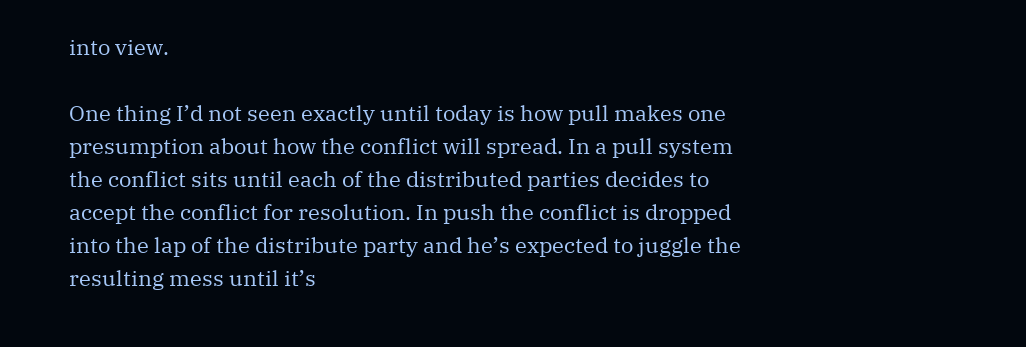into view.

One thing I’d not seen exactly until today is how pull makes one presumption about how the conflict will spread. In a pull system the conflict sits until each of the distributed parties decides to accept the conflict for resolution. In push the conflict is dropped into the lap of the distribute party and he’s expected to juggle the resulting mess until it’s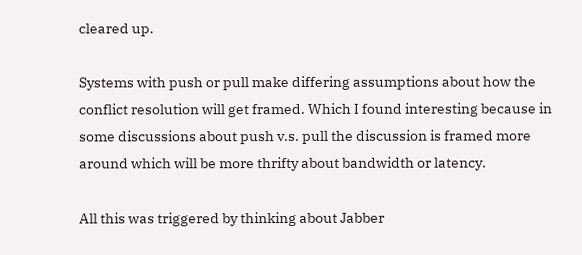cleared up.

Systems with push or pull make differing assumptions about how the conflict resolution will get framed. Which I found interesting because in some discussions about push v.s. pull the discussion is framed more around which will be more thrifty about bandwidth or latency.

All this was triggered by thinking about Jabber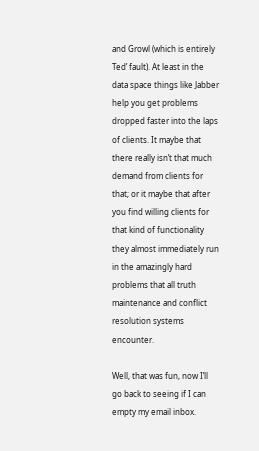and Growl (which is entirely Ted’ fault). At least in the data space things like Jabber help you get problems dropped faster into the laps of clients. It maybe that there really isn’t that much demand from clients for that; or it maybe that after you find willing clients for that kind of functionality they almost immediately run in the amazingly hard problems that all truth maintenance and conflict resolution systems encounter.

Well, that was fun, now I’ll go back to seeing if I can empty my email inbox.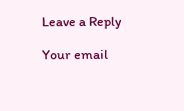Leave a Reply

Your email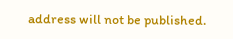address will not be published.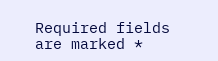Required fields are marked *